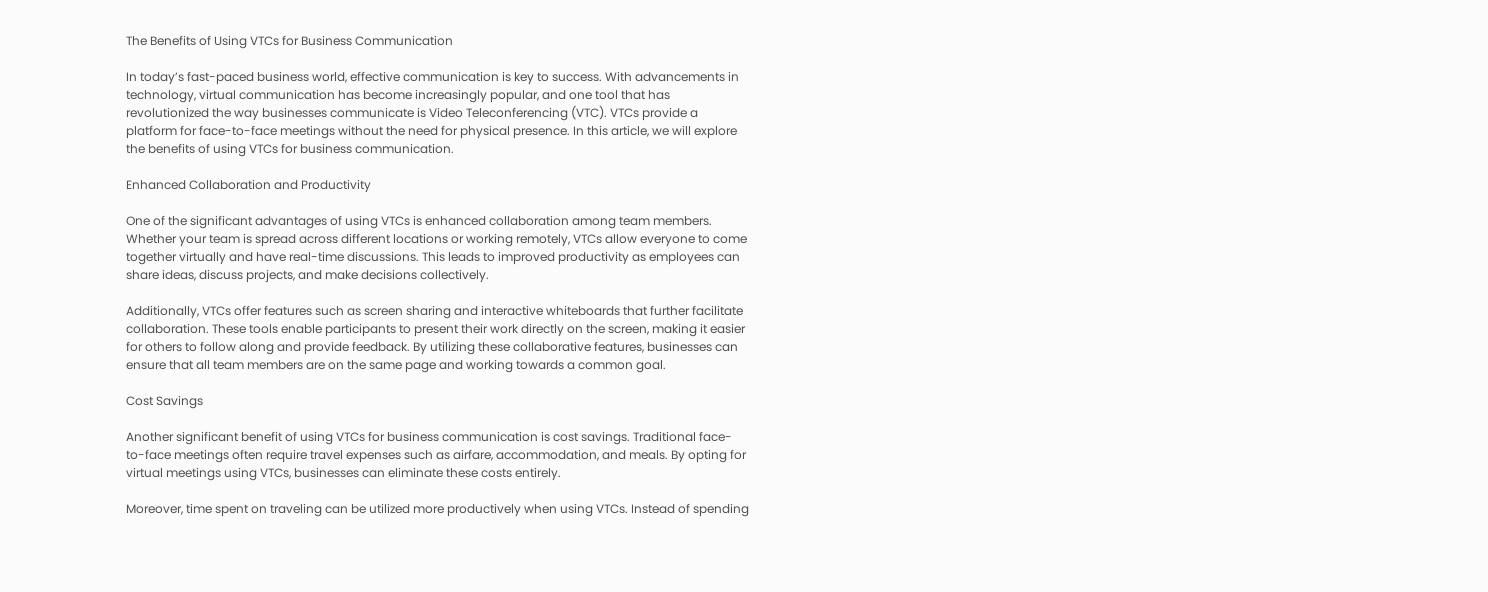The Benefits of Using VTCs for Business Communication

In today’s fast-paced business world, effective communication is key to success. With advancements in technology, virtual communication has become increasingly popular, and one tool that has revolutionized the way businesses communicate is Video Teleconferencing (VTC). VTCs provide a platform for face-to-face meetings without the need for physical presence. In this article, we will explore the benefits of using VTCs for business communication.

Enhanced Collaboration and Productivity

One of the significant advantages of using VTCs is enhanced collaboration among team members. Whether your team is spread across different locations or working remotely, VTCs allow everyone to come together virtually and have real-time discussions. This leads to improved productivity as employees can share ideas, discuss projects, and make decisions collectively.

Additionally, VTCs offer features such as screen sharing and interactive whiteboards that further facilitate collaboration. These tools enable participants to present their work directly on the screen, making it easier for others to follow along and provide feedback. By utilizing these collaborative features, businesses can ensure that all team members are on the same page and working towards a common goal.

Cost Savings

Another significant benefit of using VTCs for business communication is cost savings. Traditional face-to-face meetings often require travel expenses such as airfare, accommodation, and meals. By opting for virtual meetings using VTCs, businesses can eliminate these costs entirely.

Moreover, time spent on traveling can be utilized more productively when using VTCs. Instead of spending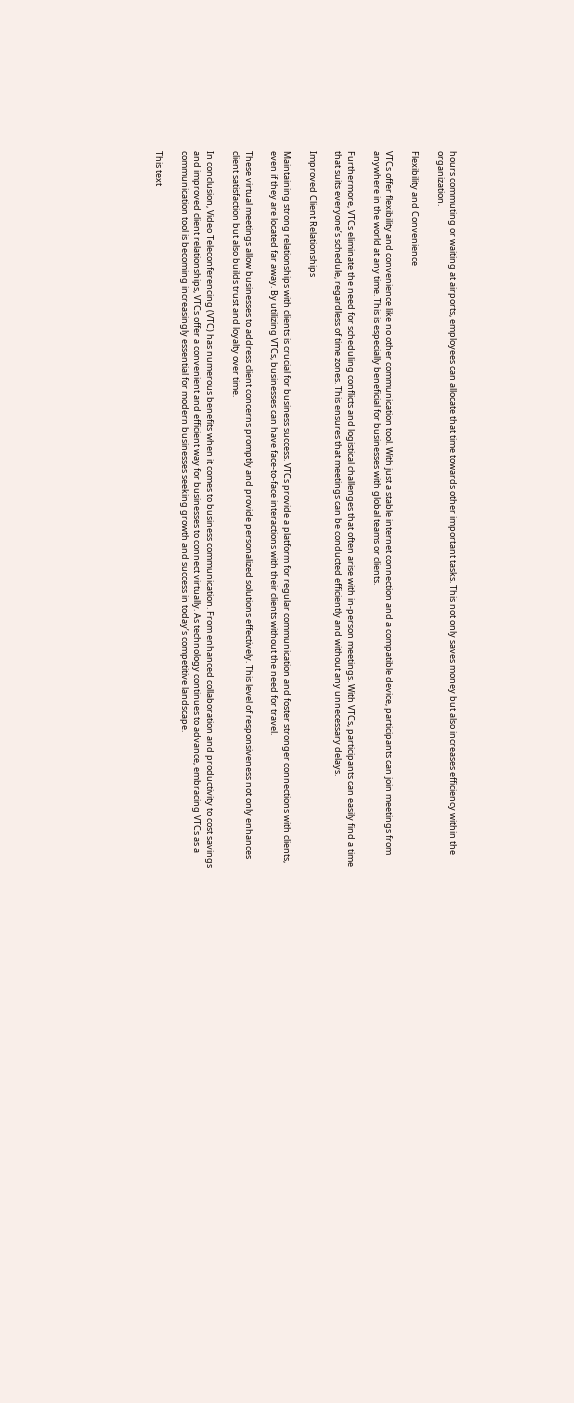hours commuting or waiting at airports, employees can allocate that time towards other important tasks. This not only saves money but also increases efficiency within the organization.

Flexibility and Convenience

VTCs offer flexibility and convenience like no other communication tool. With just a stable internet connection and a compatible device, participants can join meetings from anywhere in the world at any time. This is especially beneficial for businesses with global teams or clients.

Furthermore, VTCs eliminate the need for scheduling conflicts and logistical challenges that often arise with in-person meetings. With VTCs, participants can easily find a time that suits everyone’s schedule, regardless of time zones. This ensures that meetings can be conducted efficiently and without any unnecessary delays.

Improved Client Relationships

Maintaining strong relationships with clients is crucial for business success. VTCs provide a platform for regular communication and foster stronger connections with clients, even if they are located far away. By utilizing VTCs, businesses can have face-to-face interactions with their clients without the need for travel.

These virtual meetings allow businesses to address client concerns promptly and provide personalized solutions effectively. This level of responsiveness not only enhances client satisfaction but also builds trust and loyalty over time.

In conclusion, Video Teleconferencing (VTC) has numerous benefits when it comes to business communication. From enhanced collaboration and productivity to cost savings and improved client relationships, VTCs offer a convenient and efficient way for businesses to connect virtually. As technology continues to advance, embracing VTCs as a communication tool is becoming increasingly essential for modern businesses seeking growth and success in today’s competitive landscape.

This text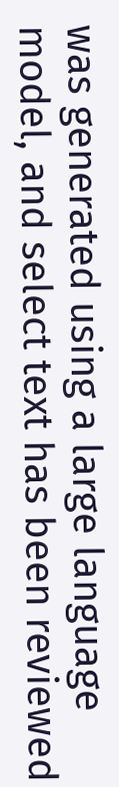was generated using a large language model, and select text has been reviewed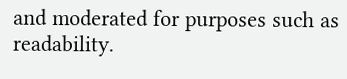and moderated for purposes such as readability.